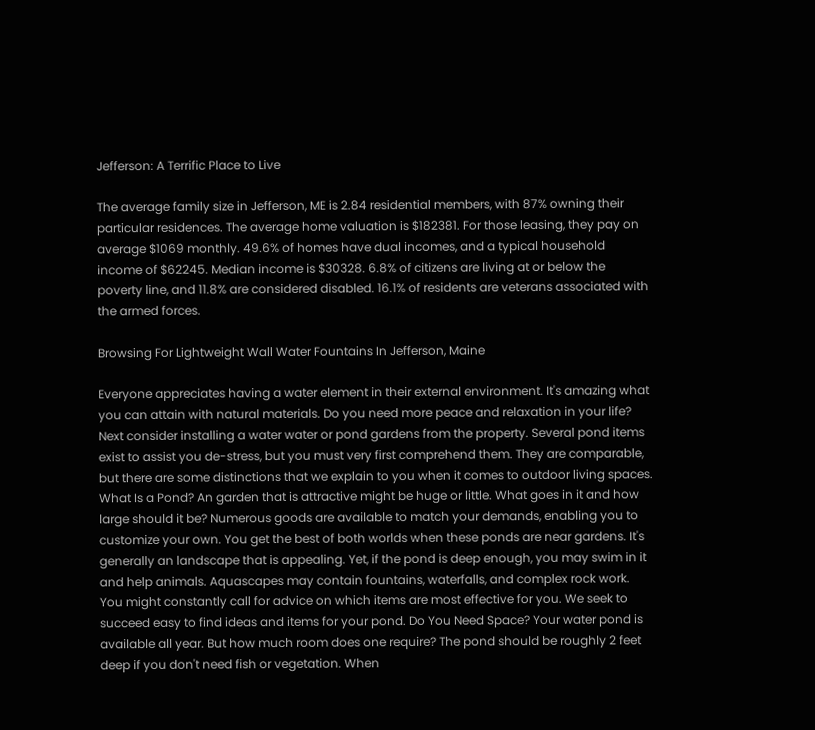Jefferson: A Terrific Place to Live

The average family size in Jefferson, ME is 2.84 residential members, with 87% owning their particular residences. The average home valuation is $182381. For those leasing, they pay on average $1069 monthly. 49.6% of homes have dual incomes, and a typical household income of $62245. Median income is $30328. 6.8% of citizens are living at or below the poverty line, and 11.8% are considered disabled. 16.1% of residents are veterans associated with the armed forces.

Browsing For Lightweight Wall Water Fountains In Jefferson, Maine

Everyone appreciates having a water element in their external environment. It's amazing what you can attain with natural materials. Do you need more peace and relaxation in your life? Next consider installing a water water or pond gardens from the property. Several pond items exist to assist you de-stress, but you must very first comprehend them. They are comparable, but there are some distinctions that we explain to you when it comes to outdoor living spaces. What Is a Pond? An garden that is attractive might be huge or little. What goes in it and how large should it be? Numerous goods are available to match your demands, enabling you to customize your own. You get the best of both worlds when these ponds are near gardens. It's generally an landscape that is appealing. Yet, if the pond is deep enough, you may swim in it and help animals. Aquascapes may contain fountains, waterfalls, and complex rock work. You might constantly call for advice on which items are most effective for you. We seek to succeed easy to find ideas and items for your pond. Do You Need Space? Your water pond is available all year. But how much room does one require? The pond should be roughly 2 feet deep if you don't need fish or vegetation. When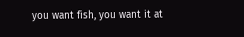you want fish, you want it at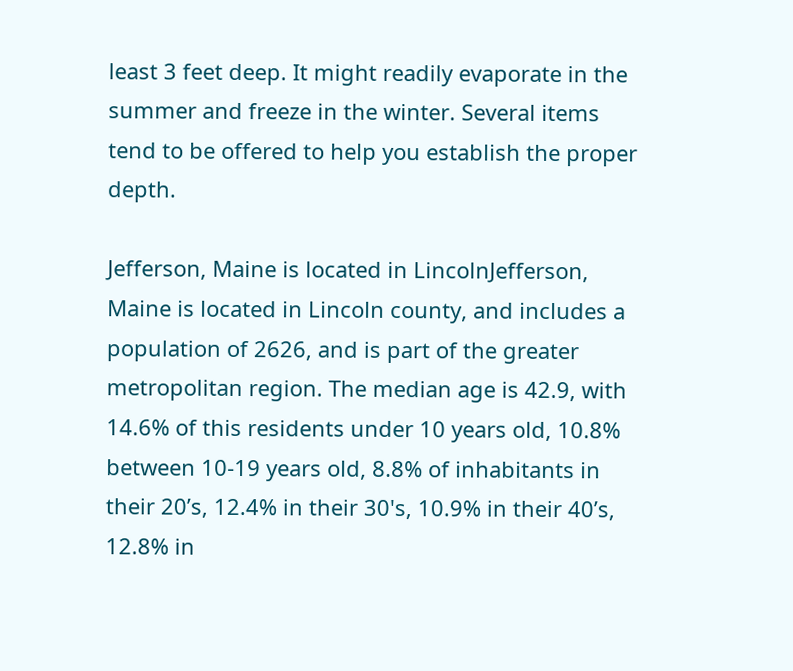least 3 feet deep. It might readily evaporate in the summer and freeze in the winter. Several items tend to be offered to help you establish the proper depth.

Jefferson, Maine is located in LincolnJefferson, Maine is located in Lincoln county, and includes a population of 2626, and is part of the greater metropolitan region. The median age is 42.9, with 14.6% of this residents under 10 years old, 10.8% between 10-19 years old, 8.8% of inhabitants in their 20’s, 12.4% in their 30's, 10.9% in their 40’s, 12.8% in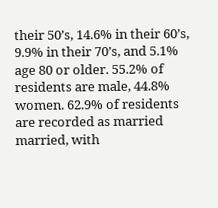their 50’s, 14.6% in their 60’s, 9.9% in their 70’s, and 5.1% age 80 or older. 55.2% of residents are male, 44.8% women. 62.9% of residents are recorded as married married, with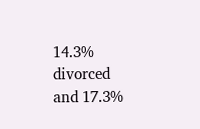14.3% divorced and 17.3%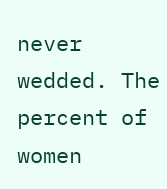never wedded. The percent of women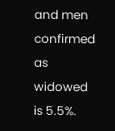and men confirmed as widowed is 5.5%.